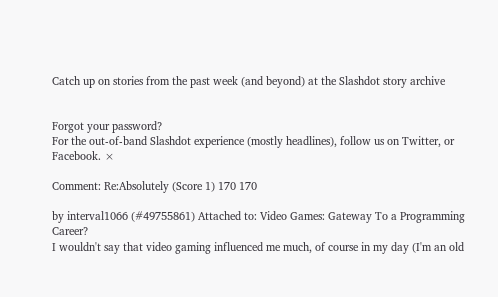Catch up on stories from the past week (and beyond) at the Slashdot story archive


Forgot your password?
For the out-of-band Slashdot experience (mostly headlines), follow us on Twitter, or Facebook. ×

Comment: Re:Absolutely (Score 1) 170 170

by interval1066 (#49755861) Attached to: Video Games: Gateway To a Programming Career?
I wouldn't say that video gaming influenced me much, of course in my day (I'm an old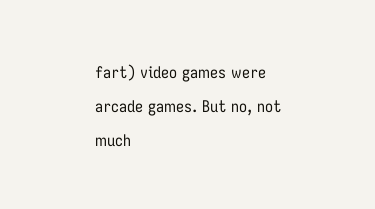fart) video games were arcade games. But no, not much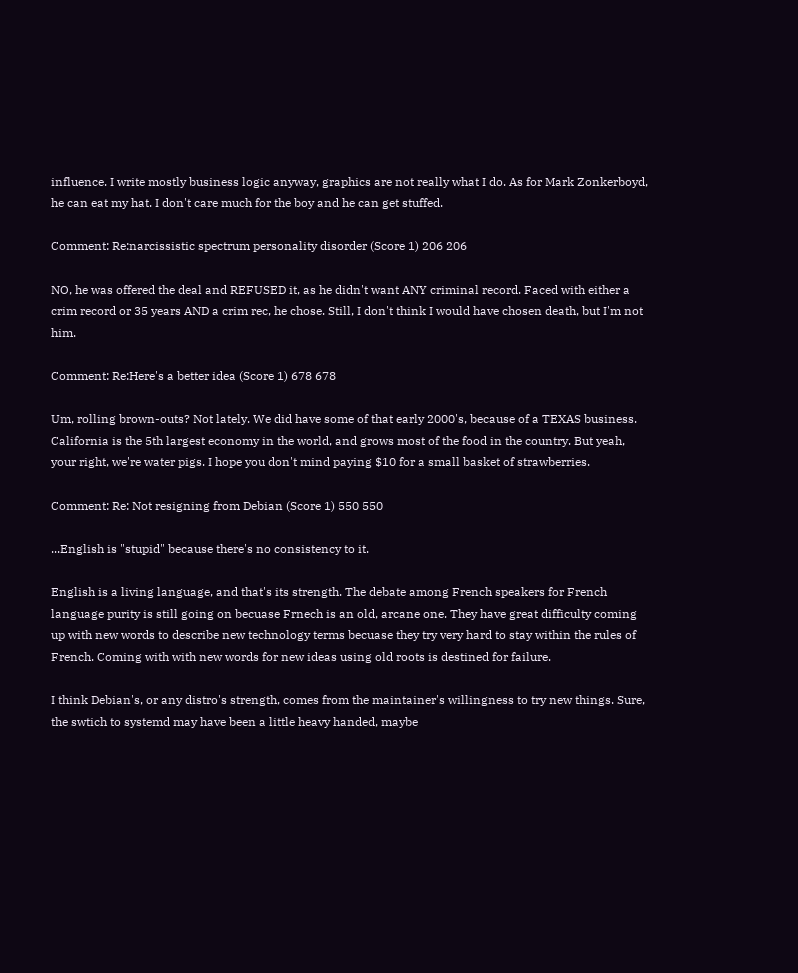influence. I write mostly business logic anyway, graphics are not really what I do. As for Mark Zonkerboyd, he can eat my hat. I don't care much for the boy and he can get stuffed.

Comment: Re:narcissistic spectrum personality disorder (Score 1) 206 206

NO, he was offered the deal and REFUSED it, as he didn't want ANY criminal record. Faced with either a crim record or 35 years AND a crim rec, he chose. Still, I don't think I would have chosen death, but I'm not him.

Comment: Re:Here's a better idea (Score 1) 678 678

Um, rolling brown-outs? Not lately. We did have some of that early 2000's, because of a TEXAS business.
California is the 5th largest economy in the world, and grows most of the food in the country. But yeah, your right, we're water pigs. I hope you don't mind paying $10 for a small basket of strawberries.

Comment: Re: Not resigning from Debian (Score 1) 550 550

...English is "stupid" because there's no consistency to it.

English is a living language, and that's its strength. The debate among French speakers for French language purity is still going on becuase Frnech is an old, arcane one. They have great difficulty coming up with new words to describe new technology terms becuase they try very hard to stay within the rules of French. Coming with with new words for new ideas using old roots is destined for failure.

I think Debian's, or any distro's strength, comes from the maintainer's willingness to try new things. Sure, the swtich to systemd may have been a little heavy handed, maybe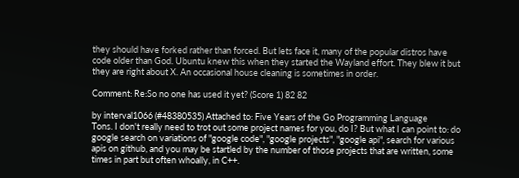they should have forked rather than forced. But lets face it, many of the popular distros have code older than God. Ubuntu knew this when they started the Wayland effort. They blew it but they are right about X. An occasional house cleaning is sometimes in order.

Comment: Re:So no one has used it yet? (Score 1) 82 82

by interval1066 (#48380535) Attached to: Five Years of the Go Programming Language
Tons. I don't really need to trot out some project names for you, do I? But what I can point to: do google search on variations of "google code", "google projects", "google api", search for various apis on github, and you may be startled by the number of those projects that are written, some times in part but often whoally, in C++.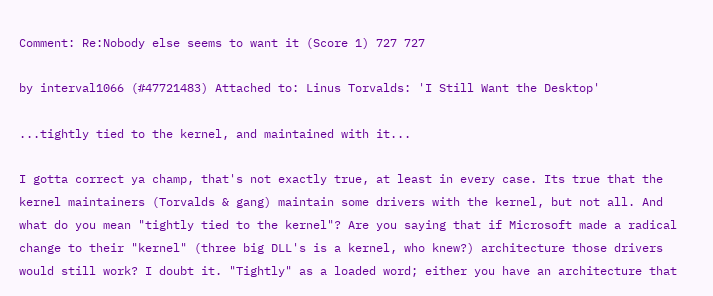Comment: Re:Nobody else seems to want it (Score 1) 727 727

by interval1066 (#47721483) Attached to: Linus Torvalds: 'I Still Want the Desktop'

...tightly tied to the kernel, and maintained with it...

I gotta correct ya champ, that's not exactly true, at least in every case. Its true that the kernel maintainers (Torvalds & gang) maintain some drivers with the kernel, but not all. And what do you mean "tightly tied to the kernel"? Are you saying that if Microsoft made a radical change to their "kernel" (three big DLL's is a kernel, who knew?) architecture those drivers would still work? I doubt it. "Tightly" as a loaded word; either you have an architecture that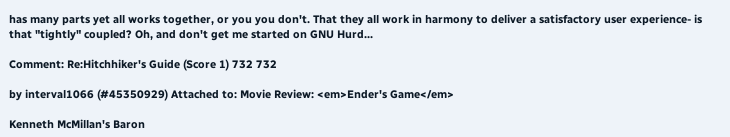has many parts yet all works together, or you you don't. That they all work in harmony to deliver a satisfactory user experience- is that "tightly" coupled? Oh, and don't get me started on GNU Hurd...

Comment: Re:Hitchhiker's Guide (Score 1) 732 732

by interval1066 (#45350929) Attached to: Movie Review: <em>Ender's Game</em>

Kenneth McMillan's Baron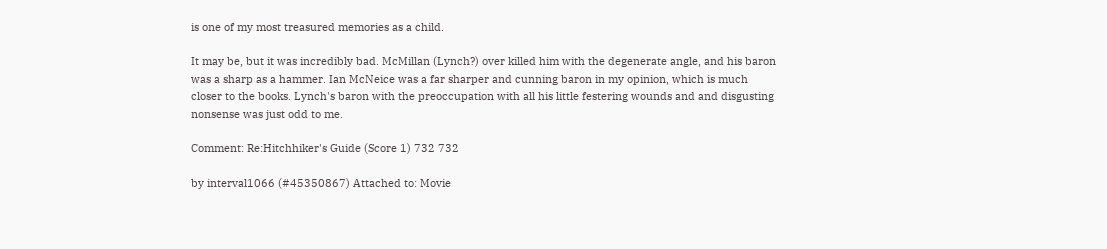is one of my most treasured memories as a child.

It may be, but it was incredibly bad. McMillan (Lynch?) over killed him with the degenerate angle, and his baron was a sharp as a hammer. Ian McNeice was a far sharper and cunning baron in my opinion, which is much closer to the books. Lynch's baron with the preoccupation with all his little festering wounds and and disgusting nonsense was just odd to me.

Comment: Re:Hitchhiker's Guide (Score 1) 732 732

by interval1066 (#45350867) Attached to: Movie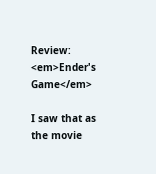Review: <em>Ender's Game</em>

I saw that as the movie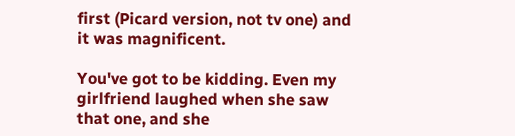first (Picard version, not tv one) and it was magnificent.

You've got to be kidding. Even my girlfriend laughed when she saw that one, and she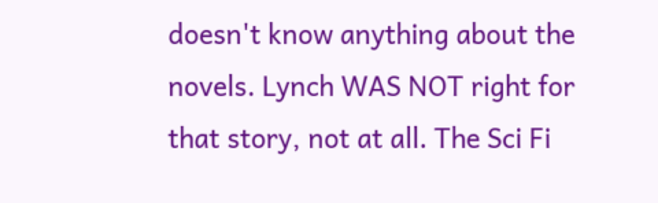doesn't know anything about the novels. Lynch WAS NOT right for that story, not at all. The Sci Fi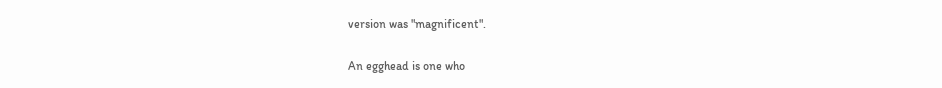version was "magnificent".

An egghead is one who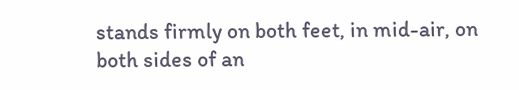stands firmly on both feet, in mid-air, on both sides of an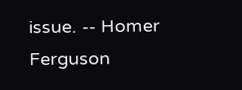issue. -- Homer Ferguson